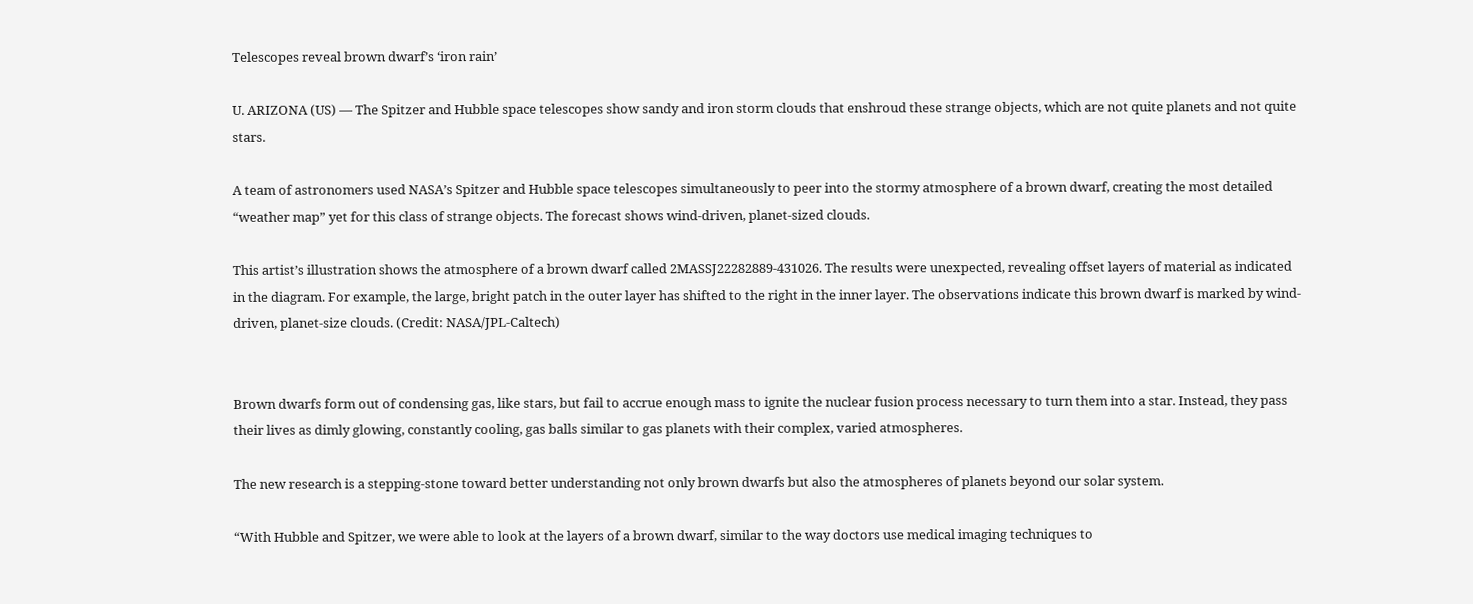Telescopes reveal brown dwarf’s ‘iron rain’

U. ARIZONA (US) — The Spitzer and Hubble space telescopes show sandy and iron storm clouds that enshroud these strange objects, which are not quite planets and not quite stars.

A team of astronomers used NASA’s Spitzer and Hubble space telescopes simultaneously to peer into the stormy atmosphere of a brown dwarf, creating the most detailed “weather map” yet for this class of strange objects. The forecast shows wind-driven, planet-sized clouds.

This artist’s illustration shows the atmosphere of a brown dwarf called 2MASSJ22282889-431026. The results were unexpected, revealing offset layers of material as indicated in the diagram. For example, the large, bright patch in the outer layer has shifted to the right in the inner layer. The observations indicate this brown dwarf is marked by wind-driven, planet-size clouds. (Credit: NASA/JPL-Caltech)


Brown dwarfs form out of condensing gas, like stars, but fail to accrue enough mass to ignite the nuclear fusion process necessary to turn them into a star. Instead, they pass their lives as dimly glowing, constantly cooling, gas balls similar to gas planets with their complex, varied atmospheres.

The new research is a stepping-stone toward better understanding not only brown dwarfs but also the atmospheres of planets beyond our solar system.

“With Hubble and Spitzer, we were able to look at the layers of a brown dwarf, similar to the way doctors use medical imaging techniques to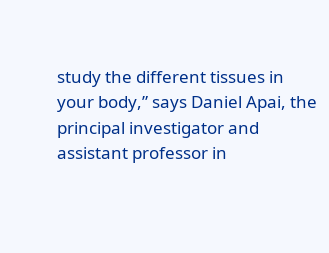study the different tissues in your body,” says Daniel Apai, the principal investigator and assistant professor in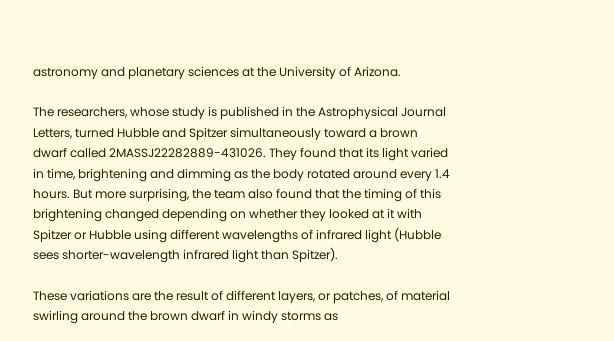astronomy and planetary sciences at the University of Arizona.

The researchers, whose study is published in the Astrophysical Journal Letters, turned Hubble and Spitzer simultaneously toward a brown dwarf called 2MASSJ22282889-431026. They found that its light varied in time, brightening and dimming as the body rotated around every 1.4 hours. But more surprising, the team also found that the timing of this brightening changed depending on whether they looked at it with Spitzer or Hubble using different wavelengths of infrared light (Hubble sees shorter-wavelength infrared light than Spitzer).

These variations are the result of different layers, or patches, of material swirling around the brown dwarf in windy storms as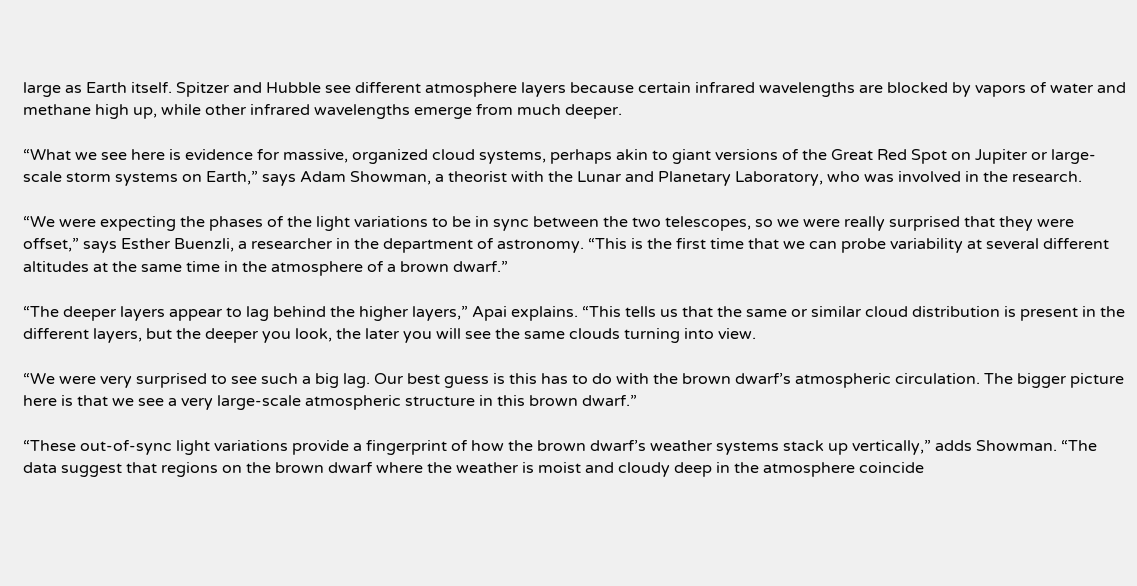large as Earth itself. Spitzer and Hubble see different atmosphere layers because certain infrared wavelengths are blocked by vapors of water and methane high up, while other infrared wavelengths emerge from much deeper.

“What we see here is evidence for massive, organized cloud systems, perhaps akin to giant versions of the Great Red Spot on Jupiter or large-scale storm systems on Earth,” says Adam Showman, a theorist with the Lunar and Planetary Laboratory, who was involved in the research.

“We were expecting the phases of the light variations to be in sync between the two telescopes, so we were really surprised that they were offset,” says Esther Buenzli, a researcher in the department of astronomy. “This is the first time that we can probe variability at several different altitudes at the same time in the atmosphere of a brown dwarf.”

“The deeper layers appear to lag behind the higher layers,” Apai explains. “This tells us that the same or similar cloud distribution is present in the different layers, but the deeper you look, the later you will see the same clouds turning into view.

“We were very surprised to see such a big lag. Our best guess is this has to do with the brown dwarf’s atmospheric circulation. The bigger picture here is that we see a very large-scale atmospheric structure in this brown dwarf.”

“These out-of-sync light variations provide a fingerprint of how the brown dwarf’s weather systems stack up vertically,” adds Showman. “The data suggest that regions on the brown dwarf where the weather is moist and cloudy deep in the atmosphere coincide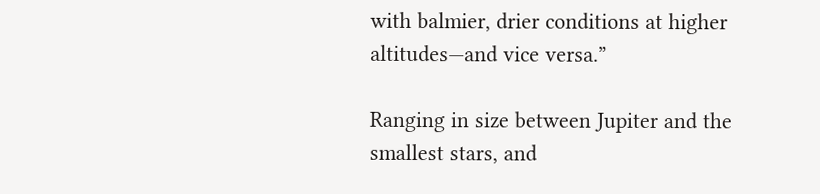with balmier, drier conditions at higher altitudes—and vice versa.”

Ranging in size between Jupiter and the smallest stars, and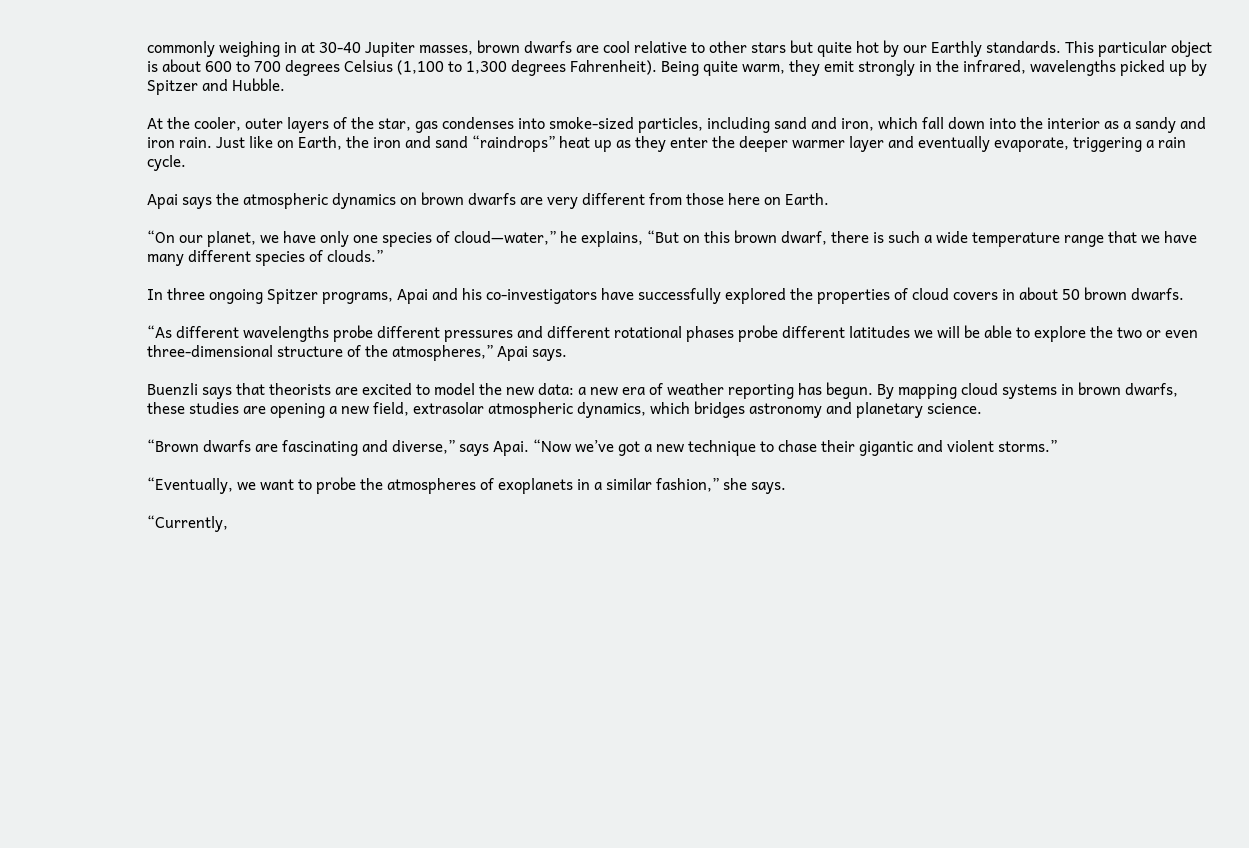commonly weighing in at 30-40 Jupiter masses, brown dwarfs are cool relative to other stars but quite hot by our Earthly standards. This particular object is about 600 to 700 degrees Celsius (1,100 to 1,300 degrees Fahrenheit). Being quite warm, they emit strongly in the infrared, wavelengths picked up by Spitzer and Hubble.

At the cooler, outer layers of the star, gas condenses into smoke-sized particles, including sand and iron, which fall down into the interior as a sandy and iron rain. Just like on Earth, the iron and sand “raindrops” heat up as they enter the deeper warmer layer and eventually evaporate, triggering a rain cycle.

Apai says the atmospheric dynamics on brown dwarfs are very different from those here on Earth.

“On our planet, we have only one species of cloud—water,” he explains, “But on this brown dwarf, there is such a wide temperature range that we have many different species of clouds.”

In three ongoing Spitzer programs, Apai and his co-investigators have successfully explored the properties of cloud covers in about 50 brown dwarfs.

“As different wavelengths probe different pressures and different rotational phases probe different latitudes we will be able to explore the two or even three-dimensional structure of the atmospheres,” Apai says.

Buenzli says that theorists are excited to model the new data: a new era of weather reporting has begun. By mapping cloud systems in brown dwarfs, these studies are opening a new field, extrasolar atmospheric dynamics, which bridges astronomy and planetary science.

“Brown dwarfs are fascinating and diverse,” says Apai. “Now we’ve got a new technique to chase their gigantic and violent storms.”

“Eventually, we want to probe the atmospheres of exoplanets in a similar fashion,” she says.

“Currently,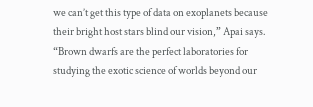we can’t get this type of data on exoplanets because their bright host stars blind our vision,” Apai says. “Brown dwarfs are the perfect laboratories for studying the exotic science of worlds beyond our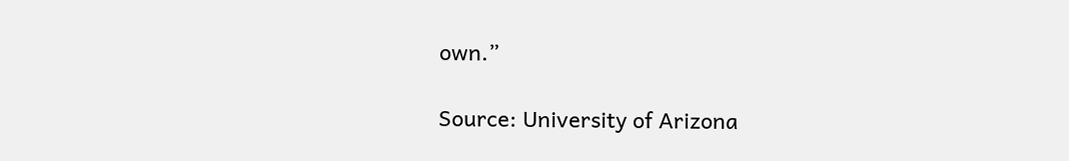own.”

Source: University of Arizona